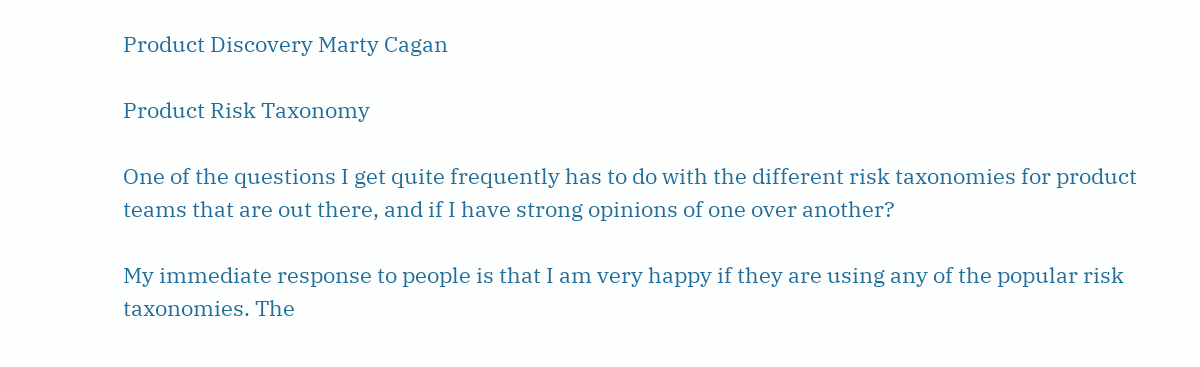Product Discovery Marty Cagan

Product Risk Taxonomy

One of the questions I get quite frequently has to do with the different risk taxonomies for product teams that are out there, and if I have strong opinions of one over another?

My immediate response to people is that I am very happy if they are using any of the popular risk taxonomies. The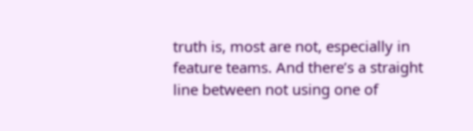truth is, most are not, especially in feature teams. And there’s a straight line between not using one of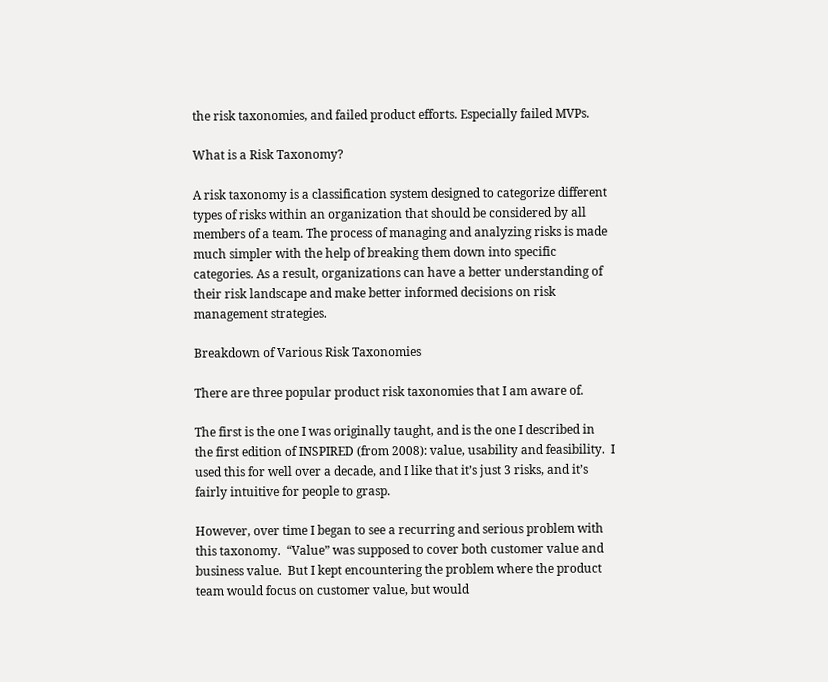the risk taxonomies, and failed product efforts. Especially failed MVPs.

What is a Risk Taxonomy?

A risk taxonomy is a classification system designed to categorize different types of risks within an organization that should be considered by all members of a team. The process of managing and analyzing risks is made much simpler with the help of breaking them down into specific categories. As a result, organizations can have a better understanding of their risk landscape and make better informed decisions on risk management strategies.

Breakdown of Various Risk Taxonomies

There are three popular product risk taxonomies that I am aware of.

The first is the one I was originally taught, and is the one I described in the first edition of INSPIRED (from 2008): value, usability and feasibility.  I used this for well over a decade, and I like that it’s just 3 risks, and it’s fairly intuitive for people to grasp.

However, over time I began to see a recurring and serious problem with this taxonomy.  “Value” was supposed to cover both customer value and business value.  But I kept encountering the problem where the product team would focus on customer value, but would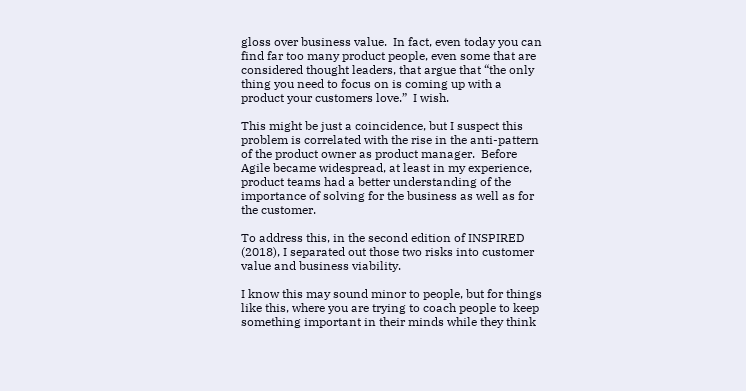gloss over business value.  In fact, even today you can find far too many product people, even some that are considered thought leaders, that argue that “the only thing you need to focus on is coming up with a product your customers love.”  I wish.

This might be just a coincidence, but I suspect this problem is correlated with the rise in the anti-pattern of the product owner as product manager.  Before Agile became widespread, at least in my experience, product teams had a better understanding of the importance of solving for the business as well as for the customer.

To address this, in the second edition of INSPIRED (2018), I separated out those two risks into customer value and business viability.

I know this may sound minor to people, but for things like this, where you are trying to coach people to keep something important in their minds while they think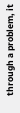through a problem, it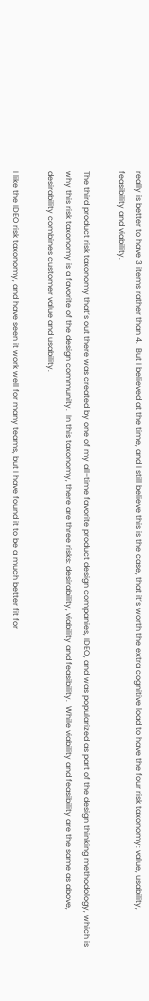really is better to have 3 items rather than 4.  But I believed at the time, and I still believe this is the case, that it’s worth the extra cognitive load to have the four risk taxonomy: value, usability, feasibility and viability.

The third product risk taxonomy that’s out there was created by one of my all-time favorite product design companies, IDEO, and was popularized as part of the design thinking methodology, which is why this risk taxonomy is a favorite of the design community.  In this taxonomy, there are three risks: desirability, viability and feasibility.  While viability and feasibility are the same as above, desirability combines customer value and usability.

I like the IDEO risk taxonomy, and have seen it work well for many teams, but I have found it to be a much better fit for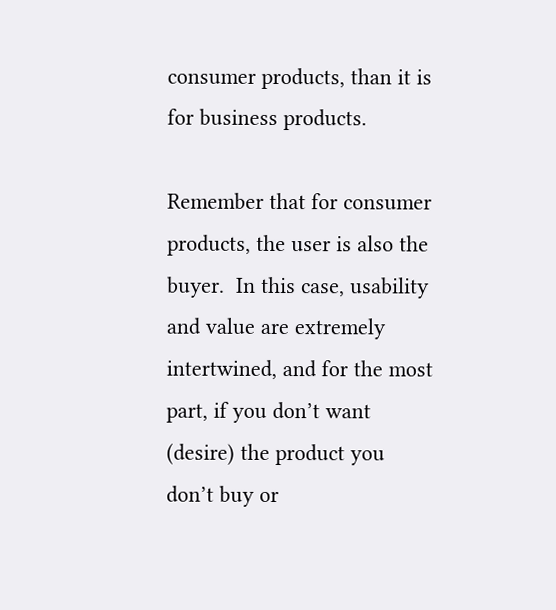consumer products, than it is for business products.

Remember that for consumer products, the user is also the buyer.  In this case, usability and value are extremely intertwined, and for the most part, if you don’t want (desire) the product you don’t buy or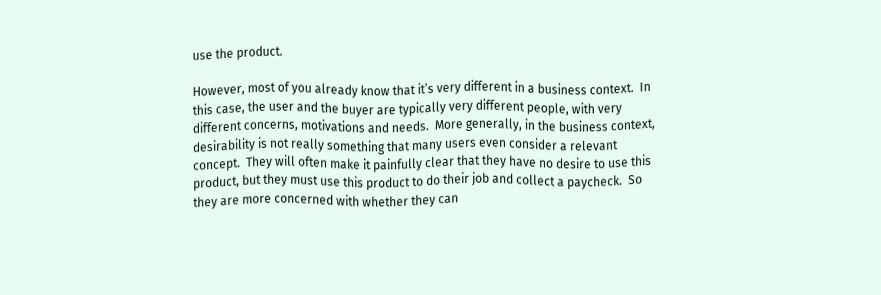use the product.

However, most of you already know that it’s very different in a business context.  In this case, the user and the buyer are typically very different people, with very different concerns, motivations and needs.  More generally, in the business context, desirability is not really something that many users even consider a relevant concept.  They will often make it painfully clear that they have no desire to use this product, but they must use this product to do their job and collect a paycheck.  So they are more concerned with whether they can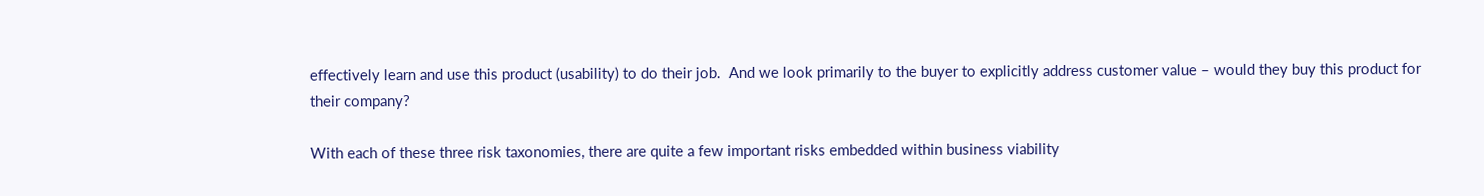effectively learn and use this product (usability) to do their job.  And we look primarily to the buyer to explicitly address customer value – would they buy this product for their company?

With each of these three risk taxonomies, there are quite a few important risks embedded within business viability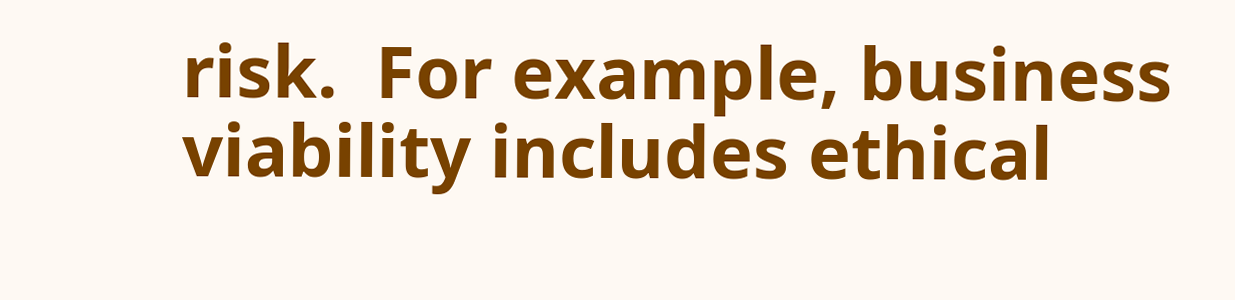risk.  For example, business viability includes ethical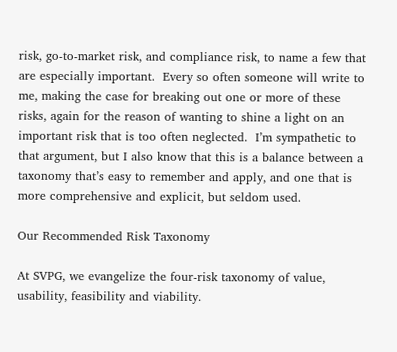risk, go-to-market risk, and compliance risk, to name a few that are especially important.  Every so often someone will write to me, making the case for breaking out one or more of these risks, again for the reason of wanting to shine a light on an important risk that is too often neglected.  I’m sympathetic to that argument, but I also know that this is a balance between a taxonomy that’s easy to remember and apply, and one that is more comprehensive and explicit, but seldom used.

Our Recommended Risk Taxonomy

At SVPG, we evangelize the four-risk taxonomy of value, usability, feasibility and viability.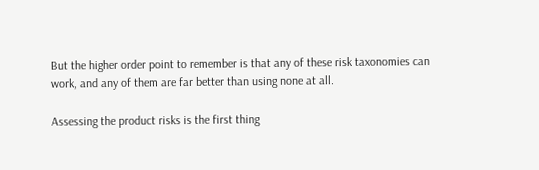But the higher order point to remember is that any of these risk taxonomies can work, and any of them are far better than using none at all.

Assessing the product risks is the first thing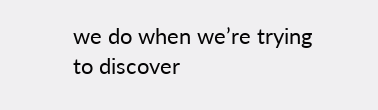we do when we’re trying to discover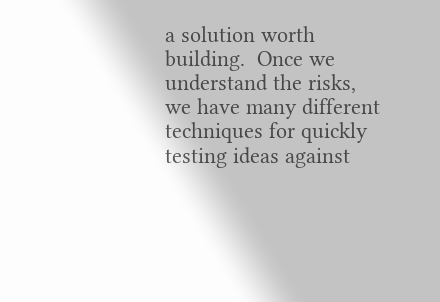a solution worth building.  Once we understand the risks, we have many different techniques for quickly testing ideas against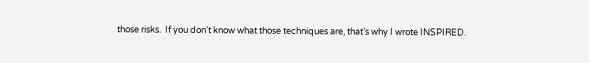those risks.  If you don’t know what those techniques are, that’s why I wrote INSPIRED.